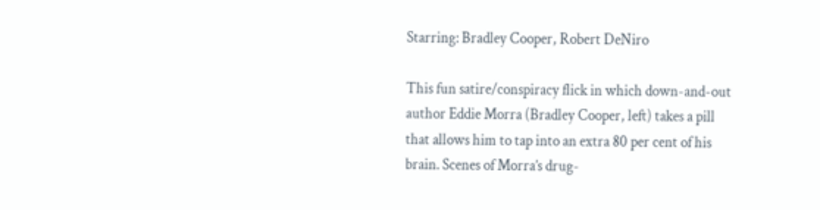Starring: Bradley Cooper, Robert DeNiro

This fun satire/conspiracy flick in which down-and-out author Eddie Morra (Bradley Cooper, left) takes a pill that allows him to tap into an extra 80 per cent of his brain. Scenes of Morra’s drug-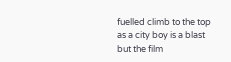fuelled climb to the top as a city boy is a blast but the film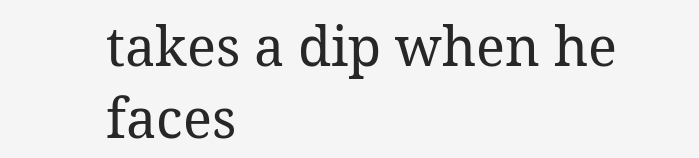takes a dip when he faces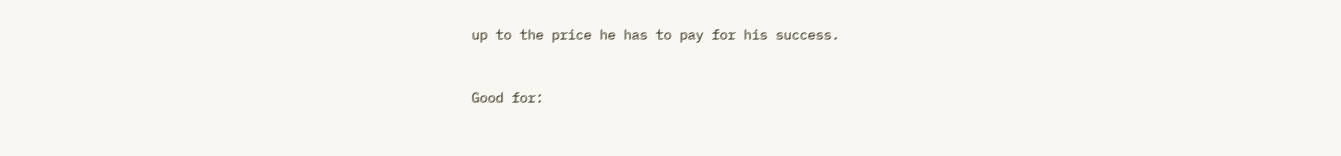up to the price he has to pay for his success.


Good for: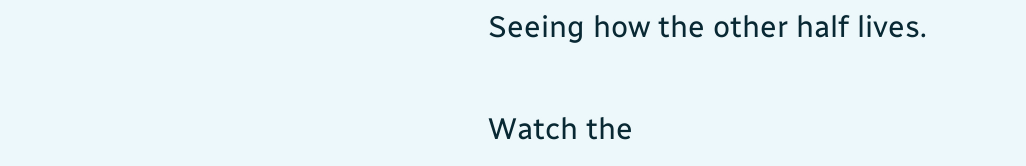Seeing how the other half lives.

Watch the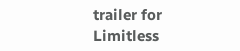trailer for Limitless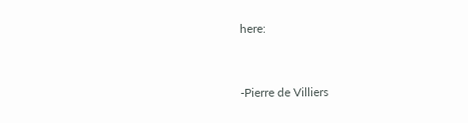here:


-Pierre de Villiers